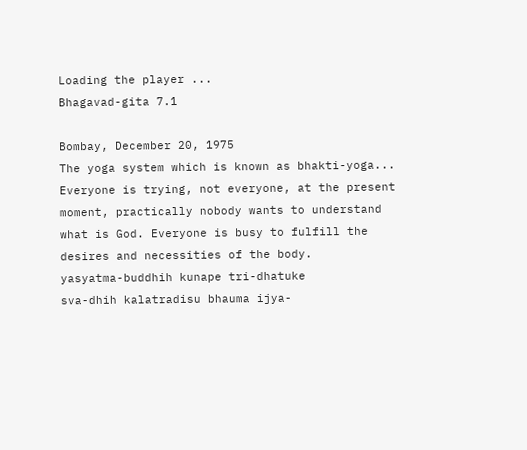Loading the player ...
Bhagavad-gita 7.1

Bombay, December 20, 1975
The yoga system which is known as bhakti-yoga... Everyone is trying, not everyone, at the present moment, practically nobody wants to understand what is God. Everyone is busy to fulfill the desires and necessities of the body.
yasyatma-buddhih kunape tri-dhatuke
sva-dhih kalatradisu bhauma ijya-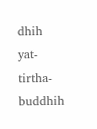dhih
yat-tirtha-buddhih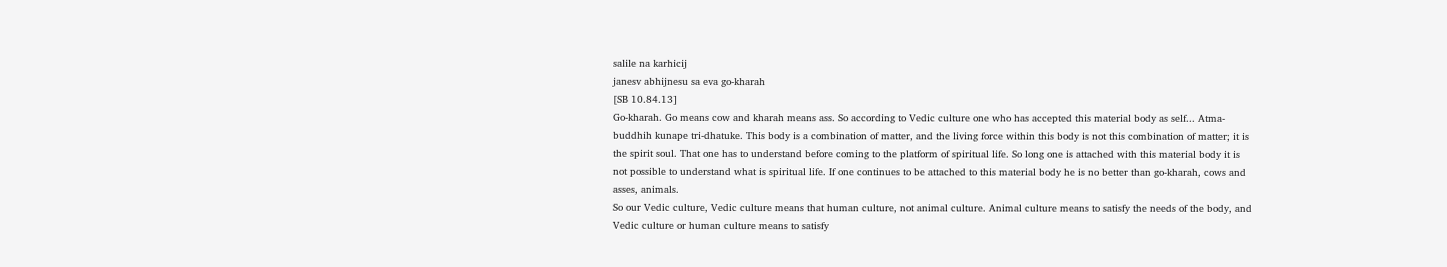salile na karhicij
janesv abhijnesu sa eva go-kharah
[SB 10.84.13]
Go-kharah. Go means cow and kharah means ass. So according to Vedic culture one who has accepted this material body as self... Atma-buddhih kunape tri-dhatuke. This body is a combination of matter, and the living force within this body is not this combination of matter; it is the spirit soul. That one has to understand before coming to the platform of spiritual life. So long one is attached with this material body it is not possible to understand what is spiritual life. If one continues to be attached to this material body he is no better than go-kharah, cows and asses, animals.
So our Vedic culture, Vedic culture means that human culture, not animal culture. Animal culture means to satisfy the needs of the body, and Vedic culture or human culture means to satisfy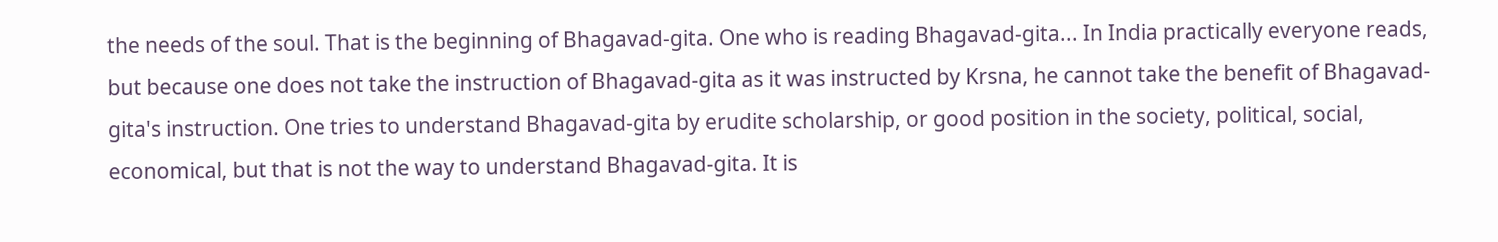the needs of the soul. That is the beginning of Bhagavad-gita. One who is reading Bhagavad-gita... In India practically everyone reads, but because one does not take the instruction of Bhagavad-gita as it was instructed by Krsna, he cannot take the benefit of Bhagavad-gita's instruction. One tries to understand Bhagavad-gita by erudite scholarship, or good position in the society, political, social, economical, but that is not the way to understand Bhagavad-gita. It is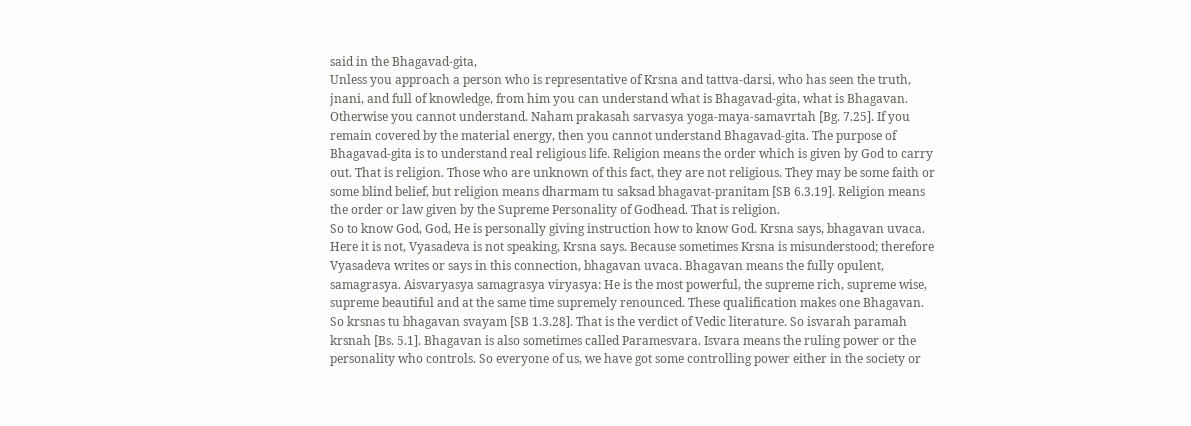said in the Bhagavad-gita,
Unless you approach a person who is representative of Krsna and tattva-darsi, who has seen the truth, jnani, and full of knowledge, from him you can understand what is Bhagavad-gita, what is Bhagavan. Otherwise you cannot understand. Naham prakasah sarvasya yoga-maya-samavrtah [Bg. 7.25]. If you remain covered by the material energy, then you cannot understand Bhagavad-gita. The purpose of Bhagavad-gita is to understand real religious life. Religion means the order which is given by God to carry out. That is religion. Those who are unknown of this fact, they are not religious. They may be some faith or some blind belief, but religion means dharmam tu saksad bhagavat-pranitam [SB 6.3.19]. Religion means the order or law given by the Supreme Personality of Godhead. That is religion.
So to know God, God, He is personally giving instruction how to know God. Krsna says, bhagavan uvaca. Here it is not, Vyasadeva is not speaking, Krsna says. Because sometimes Krsna is misunderstood; therefore Vyasadeva writes or says in this connection, bhagavan uvaca. Bhagavan means the fully opulent, samagrasya. Aisvaryasya samagrasya viryasya: He is the most powerful, the supreme rich, supreme wise, supreme beautiful and at the same time supremely renounced. These qualification makes one Bhagavan. So krsnas tu bhagavan svayam [SB 1.3.28]. That is the verdict of Vedic literature. So isvarah paramah krsnah [Bs. 5.1]. Bhagavan is also sometimes called Paramesvara. Isvara means the ruling power or the personality who controls. So everyone of us, we have got some controlling power either in the society or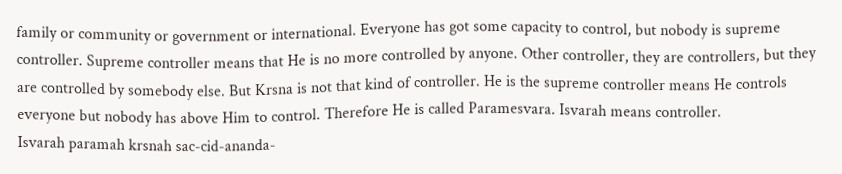family or community or government or international. Everyone has got some capacity to control, but nobody is supreme controller. Supreme controller means that He is no more controlled by anyone. Other controller, they are controllers, but they are controlled by somebody else. But Krsna is not that kind of controller. He is the supreme controller means He controls everyone but nobody has above Him to control. Therefore He is called Paramesvara. Isvarah means controller.
Isvarah paramah krsnah sac-cid-ananda-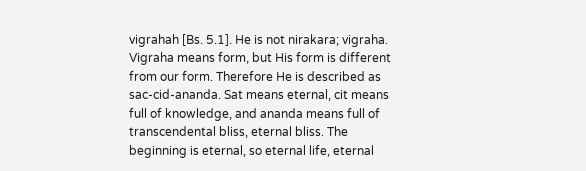vigrahah [Bs. 5.1]. He is not nirakara; vigraha. Vigraha means form, but His form is different from our form. Therefore He is described as sac-cid-ananda. Sat means eternal, cit means full of knowledge, and ananda means full of transcendental bliss, eternal bliss. The beginning is eternal, so eternal life, eternal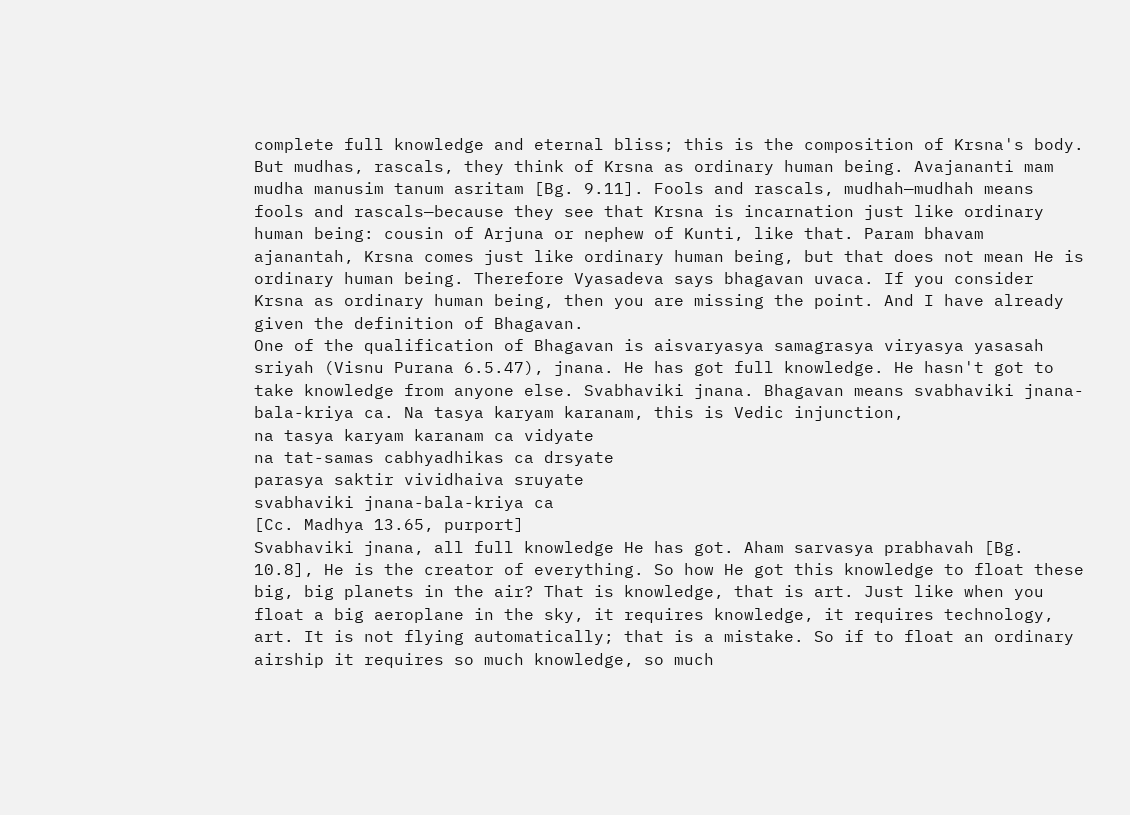complete full knowledge and eternal bliss; this is the composition of Krsna's body. But mudhas, rascals, they think of Krsna as ordinary human being. Avajananti mam mudha manusim tanum asritam [Bg. 9.11]. Fools and rascals, mudhah—mudhah means fools and rascals—because they see that Krsna is incarnation just like ordinary human being: cousin of Arjuna or nephew of Kunti, like that. Param bhavam ajanantah, Krsna comes just like ordinary human being, but that does not mean He is ordinary human being. Therefore Vyasadeva says bhagavan uvaca. If you consider Krsna as ordinary human being, then you are missing the point. And I have already given the definition of Bhagavan.
One of the qualification of Bhagavan is aisvaryasya samagrasya viryasya yasasah sriyah (Visnu Purana 6.5.47), jnana. He has got full knowledge. He hasn't got to take knowledge from anyone else. Svabhaviki jnana. Bhagavan means svabhaviki jnana-bala-kriya ca. Na tasya karyam karanam, this is Vedic injunction,
na tasya karyam karanam ca vidyate
na tat-samas cabhyadhikas ca drsyate
parasya saktir vividhaiva sruyate
svabhaviki jnana-bala-kriya ca
[Cc. Madhya 13.65, purport]
Svabhaviki jnana, all full knowledge He has got. Aham sarvasya prabhavah [Bg. 10.8], He is the creator of everything. So how He got this knowledge to float these big, big planets in the air? That is knowledge, that is art. Just like when you float a big aeroplane in the sky, it requires knowledge, it requires technology, art. It is not flying automatically; that is a mistake. So if to float an ordinary airship it requires so much knowledge, so much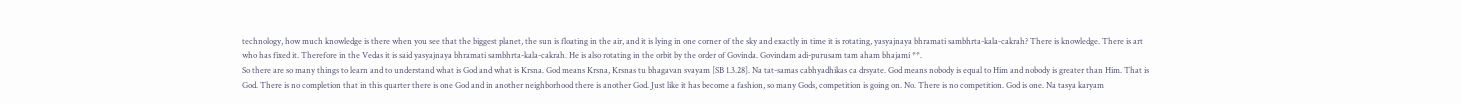technology, how much knowledge is there when you see that the biggest planet, the sun is floating in the air, and it is lying in one corner of the sky and exactly in time it is rotating, yasyajnaya bhramati sambhrta-kala-cakrah? There is knowledge. There is art who has fixed it. Therefore in the Vedas it is said yasyajnaya bhramati sambhrta-kala-cakrah. He is also rotating in the orbit by the order of Govinda. Govindam adi-purusam tam aham bhajami **.
So there are so many things to learn and to understand what is God and what is Krsna. God means Krsna, Krsnas tu bhagavan svayam [SB 1.3.28]. Na tat-samas cabhyadhikas ca drsyate. God means nobody is equal to Him and nobody is greater than Him. That is God. There is no completion that in this quarter there is one God and in another neighborhood there is another God. Just like it has become a fashion, so many Gods, competition is going on. No. There is no competition. God is one. Na tasya karyam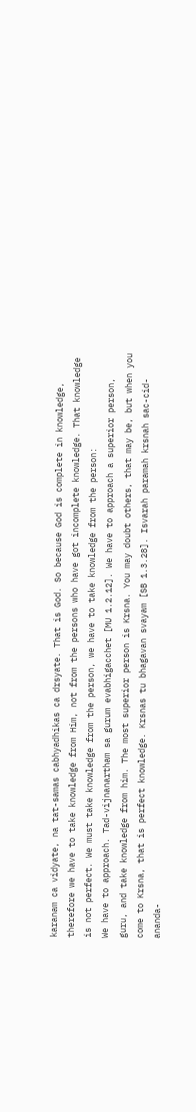karanam ca vidyate, na tat-samas cabhyadhikas ca drsyate. That is God. So because God is complete in knowledge, therefore we have to take knowledge from Him, not from the persons who have got incomplete knowledge. That knowledge is not perfect. We must take knowledge from the person, we have to take knowledge from the person:
We have to approach. Tad-vijnanartham sa gurum evabhigacchet [MU 1.2.12]. We have to approach a superior person, guru, and take knowledge from him. The most superior person is Krsna. You may doubt others, that may be, but when you come to Krsna, that is perfect knowledge. Krsnas tu bhagavan svayam [SB 1.3.28]. Isvarah paramah krsnah sac-cid-ananda-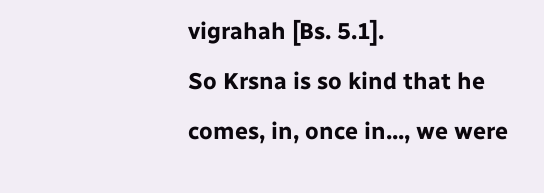vigrahah [Bs. 5.1].
So Krsna is so kind that he comes, in, once in..., we were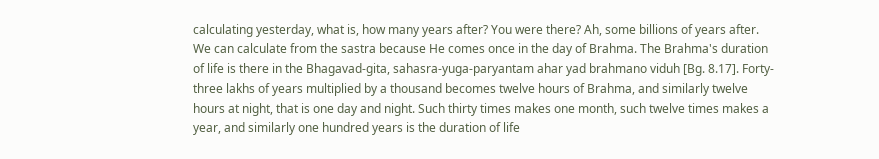calculating yesterday, what is, how many years after? You were there? Ah, some billions of years after. We can calculate from the sastra because He comes once in the day of Brahma. The Brahma's duration of life is there in the Bhagavad-gita, sahasra-yuga-paryantam ahar yad brahmano viduh [Bg. 8.17]. Forty-three lakhs of years multiplied by a thousand becomes twelve hours of Brahma, and similarly twelve hours at night, that is one day and night. Such thirty times makes one month, such twelve times makes a year, and similarly one hundred years is the duration of life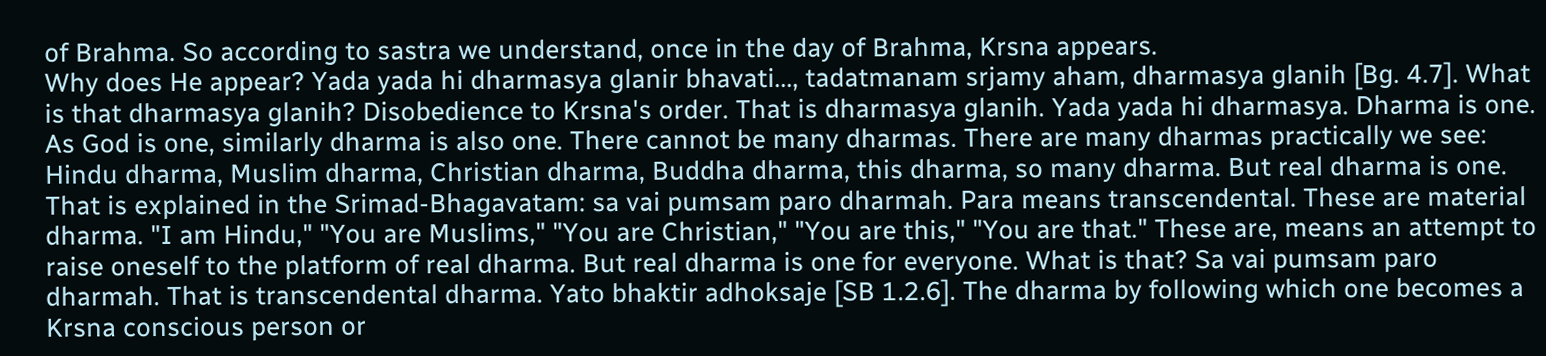of Brahma. So according to sastra we understand, once in the day of Brahma, Krsna appears.
Why does He appear? Yada yada hi dharmasya glanir bhavati..., tadatmanam srjamy aham, dharmasya glanih [Bg. 4.7]. What is that dharmasya glanih? Disobedience to Krsna's order. That is dharmasya glanih. Yada yada hi dharmasya. Dharma is one. As God is one, similarly dharma is also one. There cannot be many dharmas. There are many dharmas practically we see: Hindu dharma, Muslim dharma, Christian dharma, Buddha dharma, this dharma, so many dharma. But real dharma is one. That is explained in the Srimad-Bhagavatam: sa vai pumsam paro dharmah. Para means transcendental. These are material dharma. "I am Hindu," "You are Muslims," "You are Christian," "You are this," "You are that." These are, means an attempt to raise oneself to the platform of real dharma. But real dharma is one for everyone. What is that? Sa vai pumsam paro dharmah. That is transcendental dharma. Yato bhaktir adhoksaje [SB 1.2.6]. The dharma by following which one becomes a Krsna conscious person or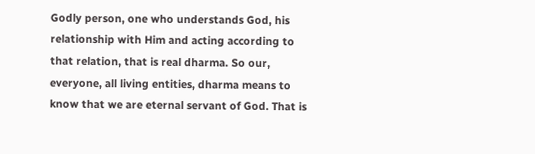Godly person, one who understands God, his relationship with Him and acting according to that relation, that is real dharma. So our, everyone, all living entities, dharma means to know that we are eternal servant of God. That is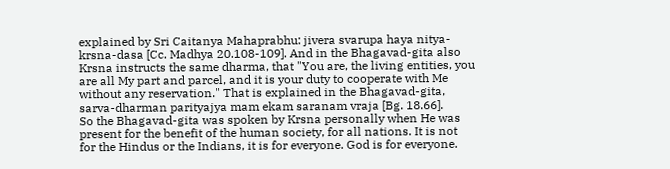explained by Sri Caitanya Mahaprabhu: jivera svarupa haya nitya-krsna-dasa [Cc. Madhya 20.108-109]. And in the Bhagavad-gita also Krsna instructs the same dharma, that "You are, the living entities, you are all My part and parcel, and it is your duty to cooperate with Me without any reservation." That is explained in the Bhagavad-gita, sarva-dharman parityajya mam ekam saranam vraja [Bg. 18.66].
So the Bhagavad-gita was spoken by Krsna personally when He was present for the benefit of the human society, for all nations. It is not for the Hindus or the Indians, it is for everyone. God is for everyone.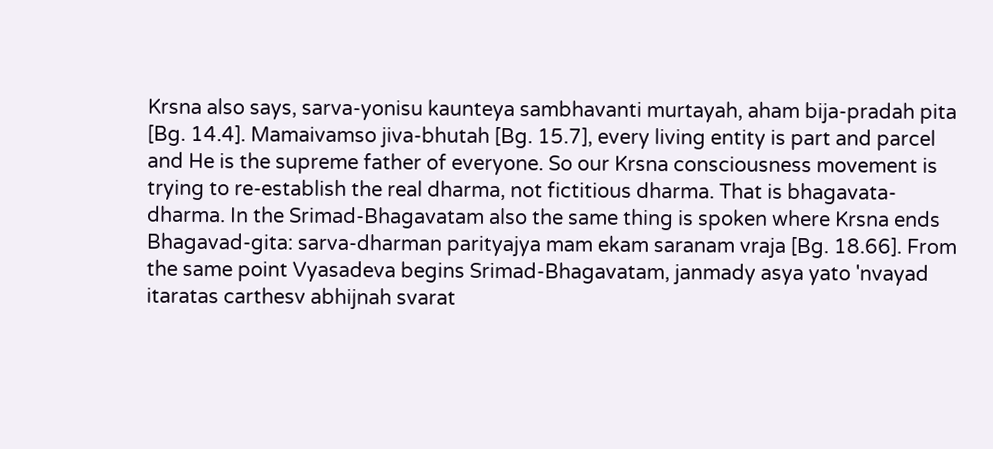Krsna also says, sarva-yonisu kaunteya sambhavanti murtayah, aham bija-pradah pita [Bg. 14.4]. Mamaivamso jiva-bhutah [Bg. 15.7], every living entity is part and parcel and He is the supreme father of everyone. So our Krsna consciousness movement is trying to re-establish the real dharma, not fictitious dharma. That is bhagavata-dharma. In the Srimad-Bhagavatam also the same thing is spoken where Krsna ends Bhagavad-gita: sarva-dharman parityajya mam ekam saranam vraja [Bg. 18.66]. From the same point Vyasadeva begins Srimad-Bhagavatam, janmady asya yato 'nvayad itaratas carthesv abhijnah svarat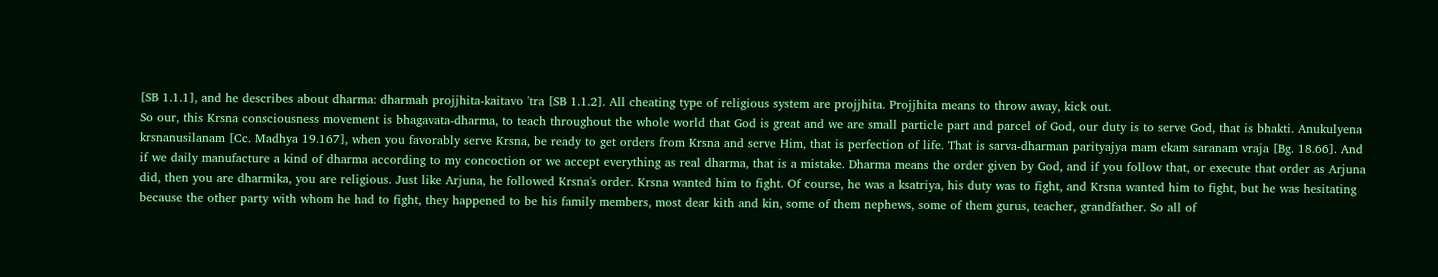[SB 1.1.1], and he describes about dharma: dharmah projjhita-kaitavo 'tra [SB 1.1.2]. All cheating type of religious system are projjhita. Projjhita means to throw away, kick out.
So our, this Krsna consciousness movement is bhagavata-dharma, to teach throughout the whole world that God is great and we are small particle part and parcel of God, our duty is to serve God, that is bhakti. Anukulyena krsnanusilanam [Cc. Madhya 19.167], when you favorably serve Krsna, be ready to get orders from Krsna and serve Him, that is perfection of life. That is sarva-dharman parityajya mam ekam saranam vraja [Bg. 18.66]. And if we daily manufacture a kind of dharma according to my concoction or we accept everything as real dharma, that is a mistake. Dharma means the order given by God, and if you follow that, or execute that order as Arjuna did, then you are dharmika, you are religious. Just like Arjuna, he followed Krsna's order. Krsna wanted him to fight. Of course, he was a ksatriya, his duty was to fight, and Krsna wanted him to fight, but he was hesitating because the other party with whom he had to fight, they happened to be his family members, most dear kith and kin, some of them nephews, some of them gurus, teacher, grandfather. So all of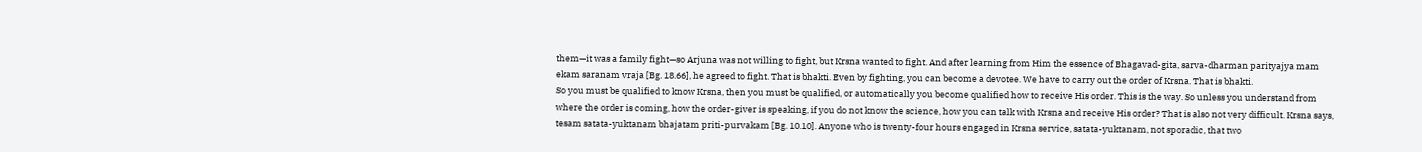them—it was a family fight—so Arjuna was not willing to fight, but Krsna wanted to fight. And after learning from Him the essence of Bhagavad-gita, sarva-dharman parityajya mam ekam saranam vraja [Bg. 18.66], he agreed to fight. That is bhakti. Even by fighting, you can become a devotee. We have to carry out the order of Krsna. That is bhakti.
So you must be qualified to know Krsna, then you must be qualified, or automatically you become qualified how to receive His order. This is the way. So unless you understand from where the order is coming, how the order-giver is speaking, if you do not know the science, how you can talk with Krsna and receive His order? That is also not very difficult. Krsna says, tesam satata-yuktanam bhajatam priti-purvakam [Bg. 10.10]. Anyone who is twenty-four hours engaged in Krsna service, satata-yuktanam, not sporadic, that two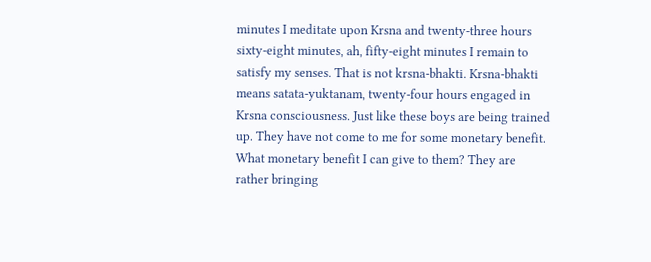minutes I meditate upon Krsna and twenty-three hours sixty-eight minutes, ah, fifty-eight minutes I remain to satisfy my senses. That is not krsna-bhakti. Krsna-bhakti means satata-yuktanam, twenty-four hours engaged in Krsna consciousness. Just like these boys are being trained up. They have not come to me for some monetary benefit. What monetary benefit I can give to them? They are rather bringing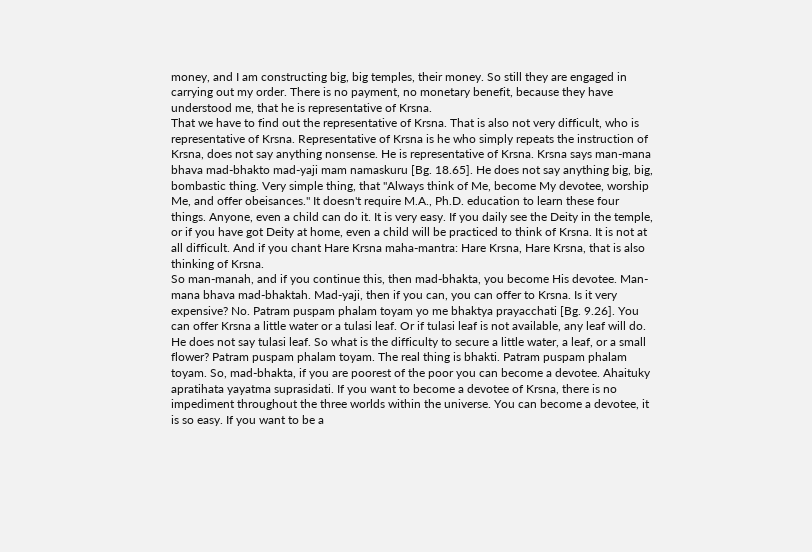money, and I am constructing big, big temples, their money. So still they are engaged in carrying out my order. There is no payment, no monetary benefit, because they have understood me, that he is representative of Krsna.
That we have to find out the representative of Krsna. That is also not very difficult, who is representative of Krsna. Representative of Krsna is he who simply repeats the instruction of Krsna, does not say anything nonsense. He is representative of Krsna. Krsna says man-mana bhava mad-bhakto mad-yaji mam namaskuru [Bg. 18.65]. He does not say anything big, big, bombastic thing. Very simple thing, that "Always think of Me, become My devotee, worship Me, and offer obeisances." It doesn't require M.A., Ph.D. education to learn these four things. Anyone, even a child can do it. It is very easy. If you daily see the Deity in the temple, or if you have got Deity at home, even a child will be practiced to think of Krsna. It is not at all difficult. And if you chant Hare Krsna maha-mantra: Hare Krsna, Hare Krsna, that is also thinking of Krsna.
So man-manah, and if you continue this, then mad-bhakta, you become His devotee. Man-mana bhava mad-bhaktah. Mad-yaji, then if you can, you can offer to Krsna. Is it very expensive? No. Patram puspam phalam toyam yo me bhaktya prayacchati [Bg. 9.26]. You can offer Krsna a little water or a tulasi leaf. Or if tulasi leaf is not available, any leaf will do. He does not say tulasi leaf. So what is the difficulty to secure a little water, a leaf, or a small flower? Patram puspam phalam toyam. The real thing is bhakti. Patram puspam phalam toyam. So, mad-bhakta, if you are poorest of the poor you can become a devotee. Ahaituky apratihata yayatma suprasidati. If you want to become a devotee of Krsna, there is no impediment throughout the three worlds within the universe. You can become a devotee, it is so easy. If you want to be a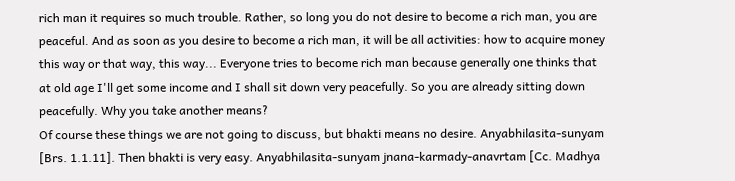rich man it requires so much trouble. Rather, so long you do not desire to become a rich man, you are peaceful. And as soon as you desire to become a rich man, it will be all activities: how to acquire money this way or that way, this way... Everyone tries to become rich man because generally one thinks that at old age I'll get some income and I shall sit down very peacefully. So you are already sitting down peacefully. Why you take another means?
Of course these things we are not going to discuss, but bhakti means no desire. Anyabhilasita-sunyam [Brs. 1.1.11]. Then bhakti is very easy. Anyabhilasita-sunyam jnana-karmady-anavrtam [Cc. Madhya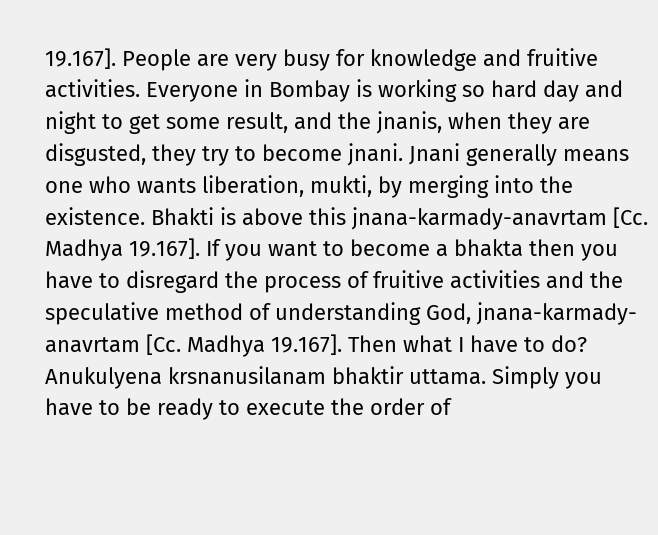19.167]. People are very busy for knowledge and fruitive activities. Everyone in Bombay is working so hard day and night to get some result, and the jnanis, when they are disgusted, they try to become jnani. Jnani generally means one who wants liberation, mukti, by merging into the existence. Bhakti is above this jnana-karmady-anavrtam [Cc. Madhya 19.167]. If you want to become a bhakta then you have to disregard the process of fruitive activities and the speculative method of understanding God, jnana-karmady-anavrtam [Cc. Madhya 19.167]. Then what I have to do? Anukulyena krsnanusilanam bhaktir uttama. Simply you have to be ready to execute the order of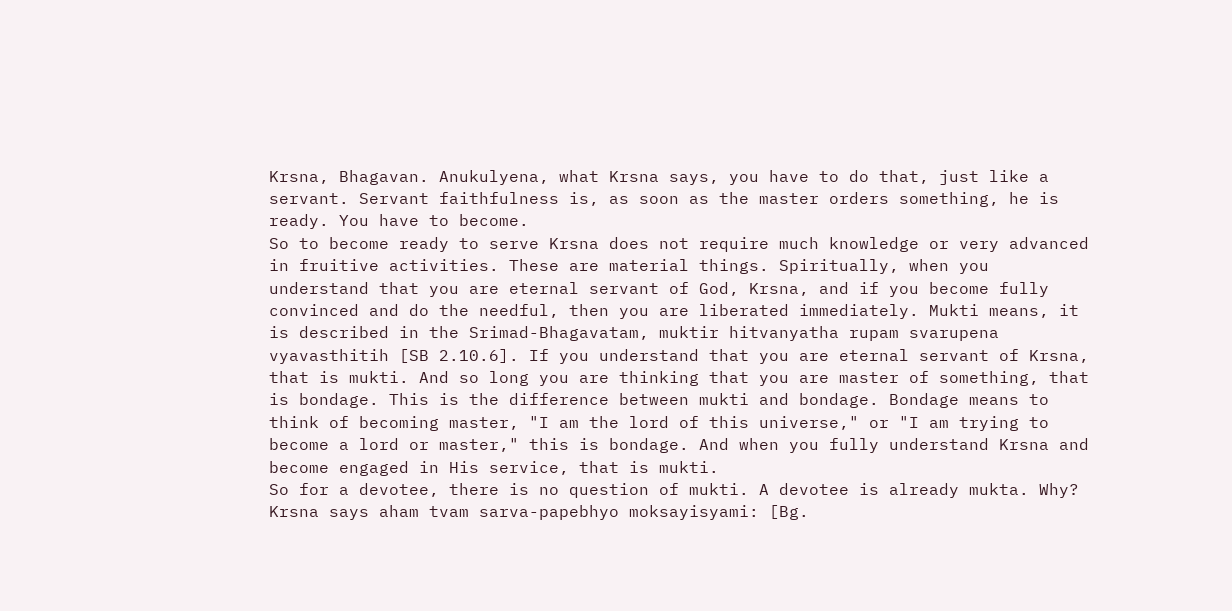Krsna, Bhagavan. Anukulyena, what Krsna says, you have to do that, just like a servant. Servant faithfulness is, as soon as the master orders something, he is ready. You have to become.
So to become ready to serve Krsna does not require much knowledge or very advanced in fruitive activities. These are material things. Spiritually, when you understand that you are eternal servant of God, Krsna, and if you become fully convinced and do the needful, then you are liberated immediately. Mukti means, it is described in the Srimad-Bhagavatam, muktir hitvanyatha rupam svarupena vyavasthitih [SB 2.10.6]. If you understand that you are eternal servant of Krsna, that is mukti. And so long you are thinking that you are master of something, that is bondage. This is the difference between mukti and bondage. Bondage means to think of becoming master, "I am the lord of this universe," or "I am trying to become a lord or master," this is bondage. And when you fully understand Krsna and become engaged in His service, that is mukti.
So for a devotee, there is no question of mukti. A devotee is already mukta. Why? Krsna says aham tvam sarva-papebhyo moksayisyami: [Bg.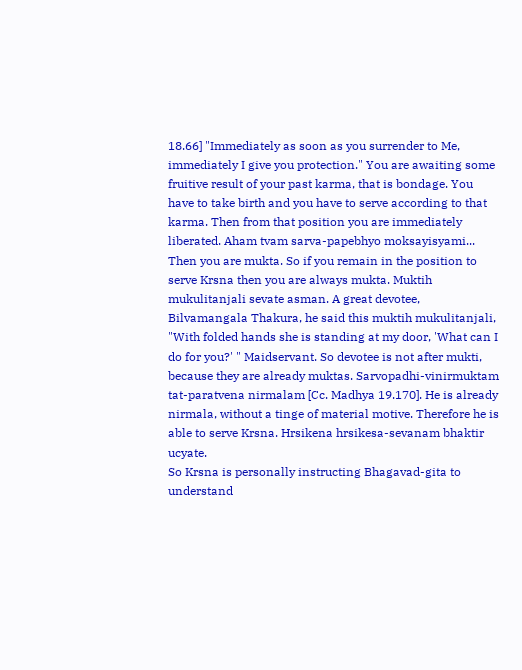18.66] "Immediately as soon as you surrender to Me, immediately I give you protection." You are awaiting some fruitive result of your past karma, that is bondage. You have to take birth and you have to serve according to that karma. Then from that position you are immediately liberated. Aham tvam sarva-papebhyo moksayisyami... Then you are mukta. So if you remain in the position to serve Krsna then you are always mukta. Muktih mukulitanjali sevate asman. A great devotee, Bilvamangala Thakura, he said this muktih mukulitanjali, "With folded hands she is standing at my door, 'What can I do for you?' " Maidservant. So devotee is not after mukti, because they are already muktas. Sarvopadhi-vinirmuktam tat-paratvena nirmalam [Cc. Madhya 19.170]. He is already nirmala, without a tinge of material motive. Therefore he is able to serve Krsna. Hrsikena hrsikesa-sevanam bhaktir ucyate.
So Krsna is personally instructing Bhagavad-gita to understand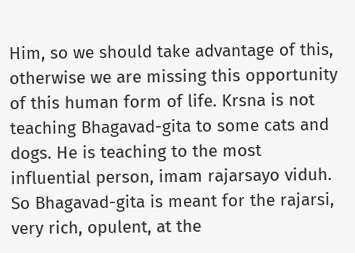Him, so we should take advantage of this, otherwise we are missing this opportunity of this human form of life. Krsna is not teaching Bhagavad-gita to some cats and dogs. He is teaching to the most influential person, imam rajarsayo viduh. So Bhagavad-gita is meant for the rajarsi, very rich, opulent, at the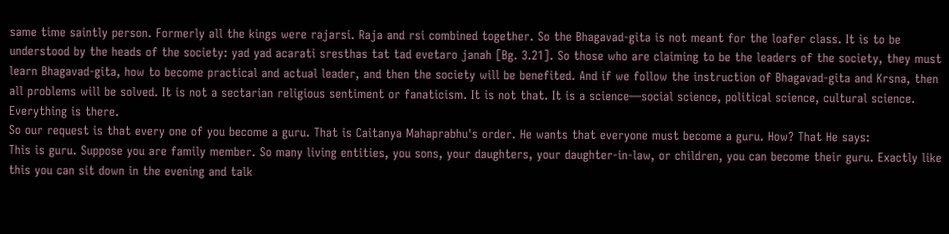same time saintly person. Formerly all the kings were rajarsi. Raja and rsi combined together. So the Bhagavad-gita is not meant for the loafer class. It is to be understood by the heads of the society: yad yad acarati sresthas tat tad evetaro janah [Bg. 3.21]. So those who are claiming to be the leaders of the society, they must learn Bhagavad-gita, how to become practical and actual leader, and then the society will be benefited. And if we follow the instruction of Bhagavad-gita and Krsna, then all problems will be solved. It is not a sectarian religious sentiment or fanaticism. It is not that. It is a science—social science, political science, cultural science. Everything is there.
So our request is that every one of you become a guru. That is Caitanya Mahaprabhu's order. He wants that everyone must become a guru. How? That He says:
This is guru. Suppose you are family member. So many living entities, you sons, your daughters, your daughter-in-law, or children, you can become their guru. Exactly like this you can sit down in the evening and talk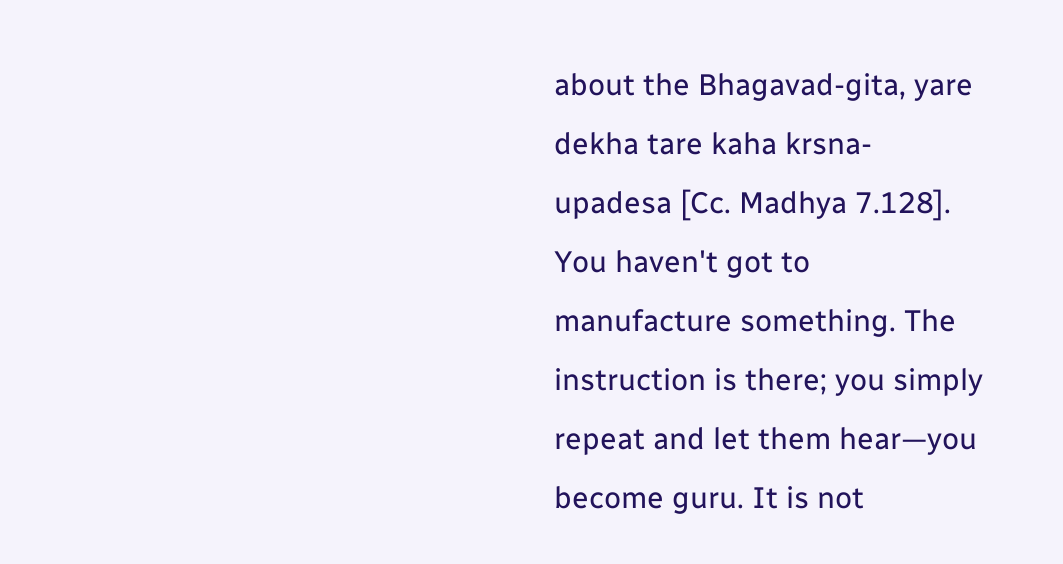about the Bhagavad-gita, yare dekha tare kaha krsna-upadesa [Cc. Madhya 7.128]. You haven't got to manufacture something. The instruction is there; you simply repeat and let them hear—you become guru. It is not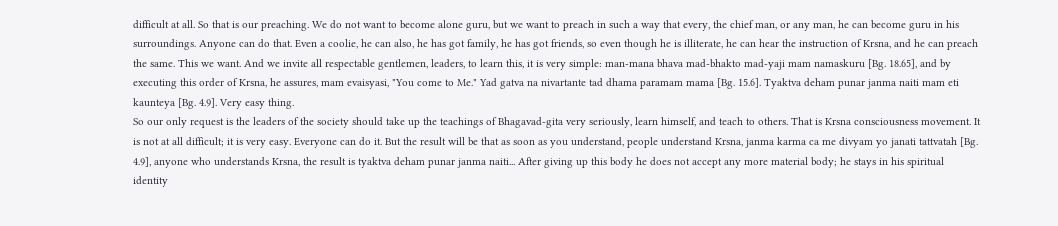difficult at all. So that is our preaching. We do not want to become alone guru, but we want to preach in such a way that every, the chief man, or any man, he can become guru in his surroundings. Anyone can do that. Even a coolie, he can also, he has got family, he has got friends, so even though he is illiterate, he can hear the instruction of Krsna, and he can preach the same. This we want. And we invite all respectable gentlemen, leaders, to learn this, it is very simple: man-mana bhava mad-bhakto mad-yaji mam namaskuru [Bg. 18.65], and by executing this order of Krsna, he assures, mam evaisyasi, "You come to Me." Yad gatva na nivartante tad dhama paramam mama [Bg. 15.6]. Tyaktva deham punar janma naiti mam eti kaunteya [Bg. 4.9]. Very easy thing.
So our only request is the leaders of the society should take up the teachings of Bhagavad-gita very seriously, learn himself, and teach to others. That is Krsna consciousness movement. It is not at all difficult; it is very easy. Everyone can do it. But the result will be that as soon as you understand, people understand Krsna, janma karma ca me divyam yo janati tattvatah [Bg. 4.9], anyone who understands Krsna, the result is tyaktva deham punar janma naiti... After giving up this body he does not accept any more material body; he stays in his spiritual identity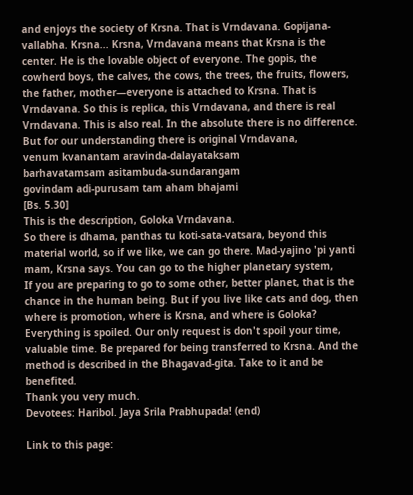and enjoys the society of Krsna. That is Vrndavana. Gopijana-vallabha. Krsna... Krsna, Vrndavana means that Krsna is the center. He is the lovable object of everyone. The gopis, the cowherd boys, the calves, the cows, the trees, the fruits, flowers, the father, mother—everyone is attached to Krsna. That is Vrndavana. So this is replica, this Vrndavana, and there is real Vrndavana. This is also real. In the absolute there is no difference. But for our understanding there is original Vrndavana,
venum kvanantam aravinda-dalayataksam
barhavatamsam asitambuda-sundarangam
govindam adi-purusam tam aham bhajami
[Bs. 5.30]
This is the description, Goloka Vrndavana.
So there is dhama, panthas tu koti-sata-vatsara, beyond this material world, so if we like, we can go there. Mad-yajino 'pi yanti mam, Krsna says. You can go to the higher planetary system,
If you are preparing to go to some other, better planet, that is the chance in the human being. But if you live like cats and dog, then where is promotion, where is Krsna, and where is Goloka? Everything is spoiled. Our only request is don't spoil your time, valuable time. Be prepared for being transferred to Krsna. And the method is described in the Bhagavad-gita. Take to it and be benefited.
Thank you very much.
Devotees: Haribol. Jaya Srila Prabhupada! (end)

Link to this page: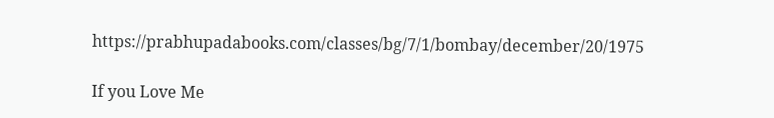https://prabhupadabooks.com/classes/bg/7/1/bombay/december/20/1975

If you Love Me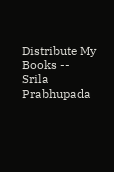Distribute My Books -- Srila Prabhupada